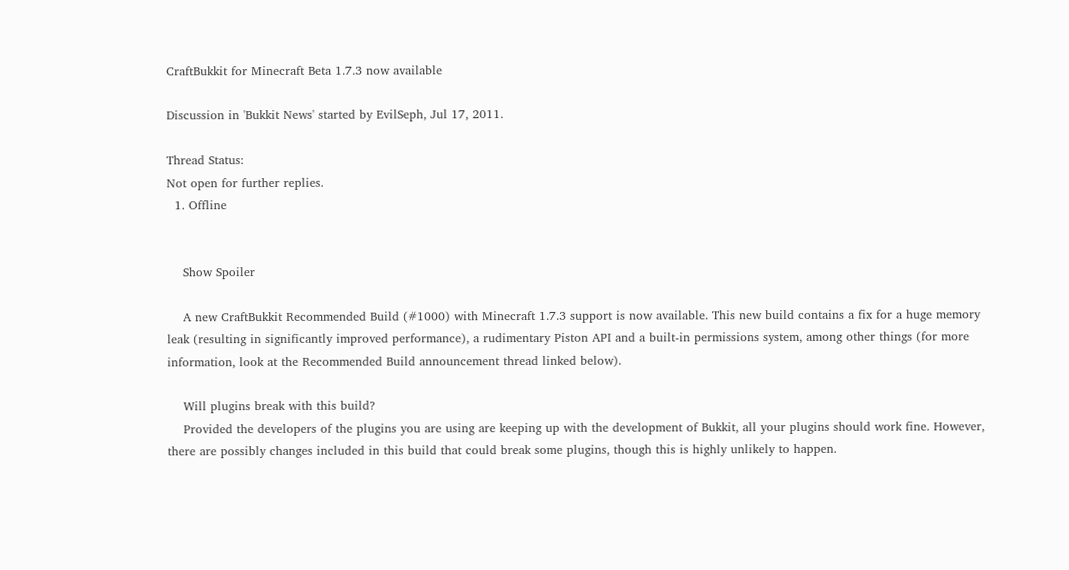CraftBukkit for Minecraft Beta 1.7.3 now available

Discussion in 'Bukkit News' started by EvilSeph, Jul 17, 2011.

Thread Status:
Not open for further replies.
  1. Offline


    Show Spoiler

    A new CraftBukkit Recommended Build (#1000) with Minecraft 1.7.3 support is now available. This new build contains a fix for a huge memory leak (resulting in significantly improved performance), a rudimentary Piston API and a built-in permissions system, among other things (for more information, look at the Recommended Build announcement thread linked below).

    Will plugins break with this build?
    Provided the developers of the plugins you are using are keeping up with the development of Bukkit, all your plugins should work fine. However, there are possibly changes included in this build that could break some plugins, though this is highly unlikely to happen.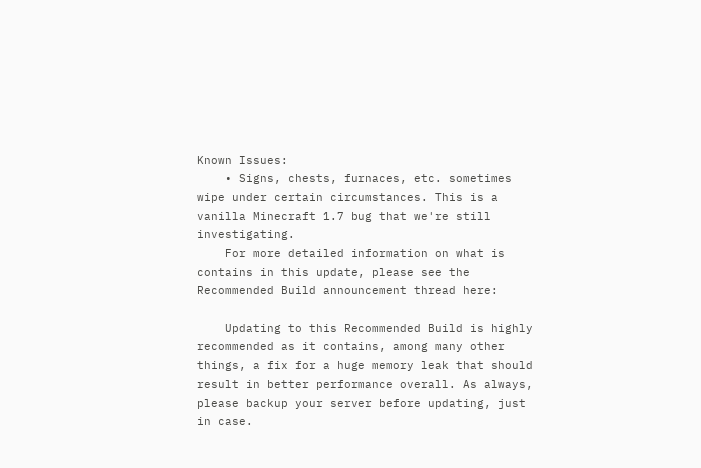Known Issues:
    • Signs, chests, furnaces, etc. sometimes wipe under certain circumstances. This is a vanilla Minecraft 1.7 bug that we're still investigating.
    For more detailed information on what is contains in this update, please see the Recommended Build announcement thread here:

    Updating to this Recommended Build is highly recommended as it contains, among many other things, a fix for a huge memory leak that should result in better performance overall. As always, please backup your server before updating, just in case.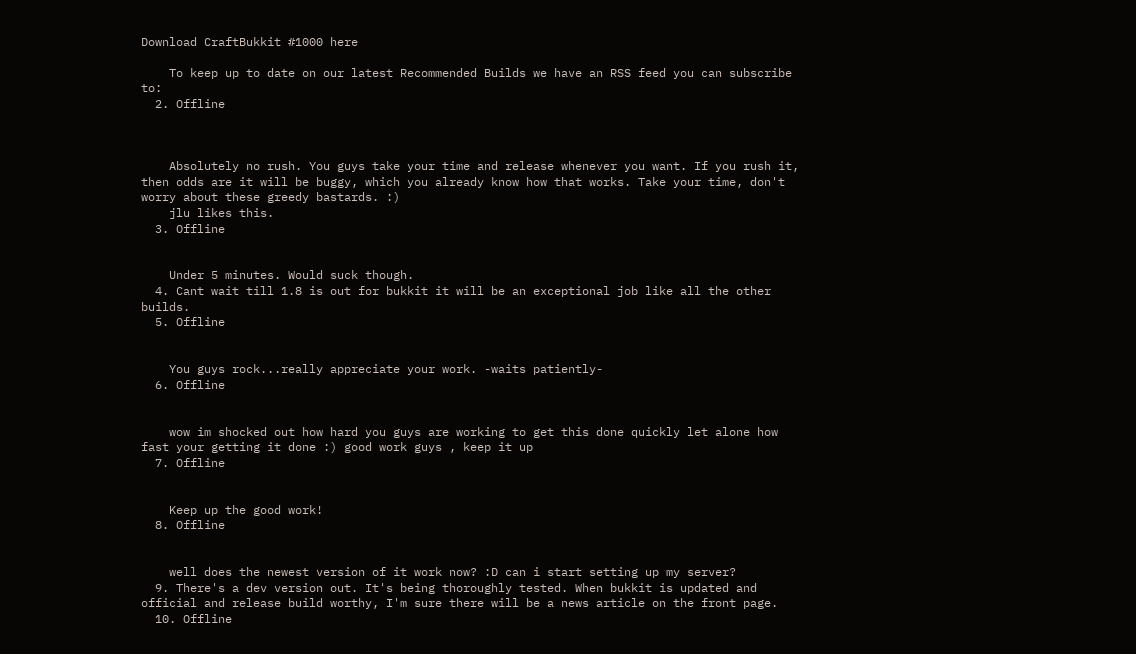Download CraftBukkit #1000 here

    To keep up to date on our latest Recommended Builds we have an RSS feed you can subscribe to:
  2. Offline



    Absolutely no rush. You guys take your time and release whenever you want. If you rush it, then odds are it will be buggy, which you already know how that works. Take your time, don't worry about these greedy bastards. :)
    jlu likes this.
  3. Offline


    Under 5 minutes. Would suck though.
  4. Cant wait till 1.8 is out for bukkit it will be an exceptional job like all the other builds.
  5. Offline


    You guys rock...really appreciate your work. -waits patiently-
  6. Offline


    wow im shocked out how hard you guys are working to get this done quickly let alone how fast your getting it done :) good work guys , keep it up
  7. Offline


    Keep up the good work!
  8. Offline


    well does the newest version of it work now? :D can i start setting up my server?
  9. There's a dev version out. It's being thoroughly tested. When bukkit is updated and official and release build worthy, I'm sure there will be a news article on the front page.
  10. Offline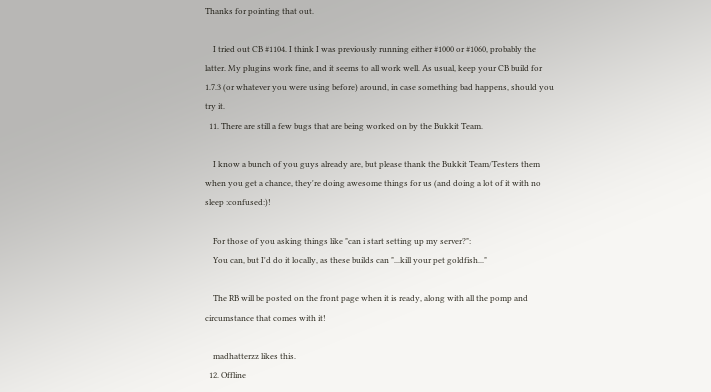Thanks for pointing that out.

    I tried out CB #1104. I think I was previously running either #1000 or #1060, probably the latter. My plugins work fine, and it seems to all work well. As usual, keep your CB build for 1.7.3 (or whatever you were using before) around, in case something bad happens, should you try it.
  11. There are still a few bugs that are being worked on by the Bukkit Team.

    I know a bunch of you guys already are, but please thank the Bukkit Team/Testers them when you get a chance, they're doing awesome things for us (and doing a lot of it with no sleep :confused:)!

    For those of you asking things like "can i start setting up my server?":
    You can, but I'd do it locally, as these builds can "...kill your pet goldfish..."

    The RB will be posted on the front page when it is ready, along with all the pomp and circumstance that comes with it!

    madhatterzz likes this.
  12. Offline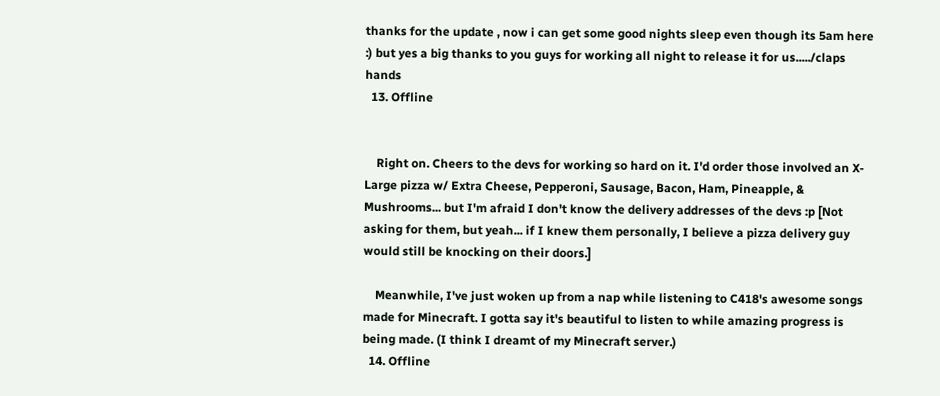thanks for the update , now i can get some good nights sleep even though its 5am here :) but yes a big thanks to you guys for working all night to release it for us...../claps hands
  13. Offline


    Right on. Cheers to the devs for working so hard on it. I'd order those involved an X-Large pizza w/ Extra Cheese, Pepperoni, Sausage, Bacon, Ham, Pineapple, & Mushrooms... but I'm afraid I don't know the delivery addresses of the devs :p [Not asking for them, but yeah... if I knew them personally, I believe a pizza delivery guy would still be knocking on their doors.]

    Meanwhile, I've just woken up from a nap while listening to C418's awesome songs made for Minecraft. I gotta say it's beautiful to listen to while amazing progress is being made. (I think I dreamt of my Minecraft server.)
  14. Offline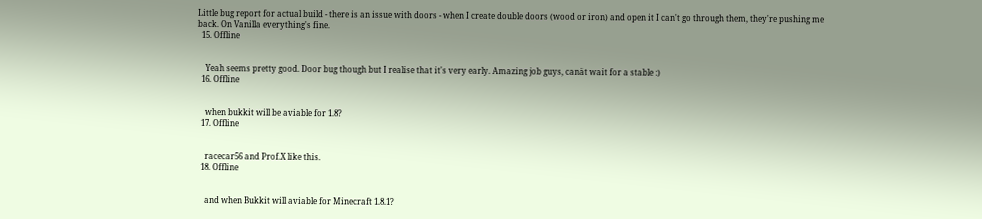Little bug report for actual build - there is an issue with doors - when I create double doors (wood or iron) and open it I can't go through them, they're pushing me back. On Vanilla everything's fine.
  15. Offline


    Yeah seems pretty good. Door bug though but I realise that it's very early. Amazing job guys, canät wait for a stable :)
  16. Offline


    when bukkit will be aviable for 1.8?
  17. Offline


    racecar56 and Prof.X like this.
  18. Offline


    and when Bukkit will aviable for Minecraft 1.8.1?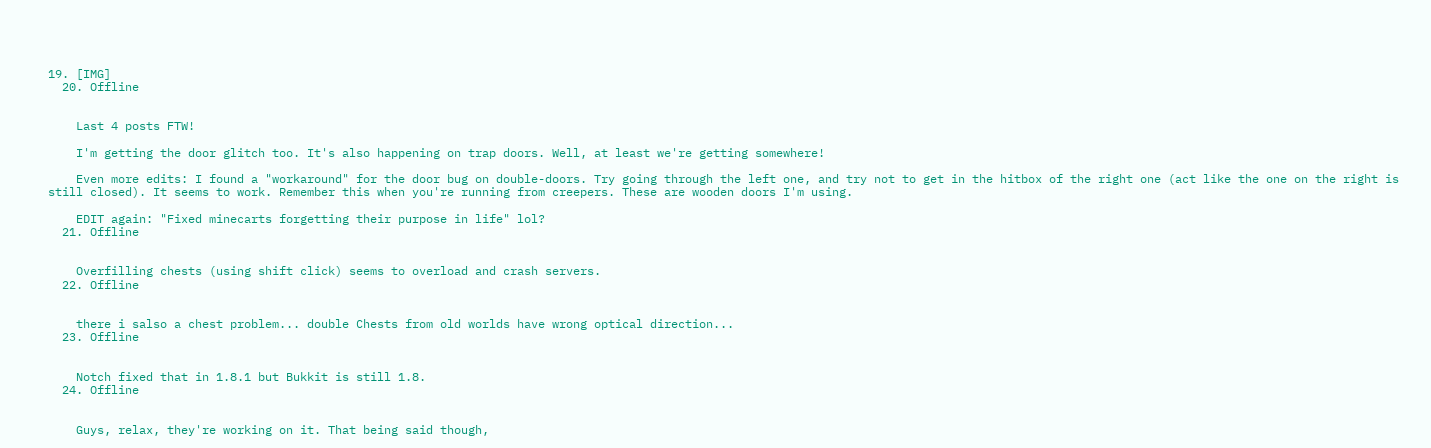19. [IMG]
  20. Offline


    Last 4 posts FTW!

    I'm getting the door glitch too. It's also happening on trap doors. Well, at least we're getting somewhere!

    Even more edits: I found a "workaround" for the door bug on double-doors. Try going through the left one, and try not to get in the hitbox of the right one (act like the one on the right is still closed). It seems to work. Remember this when you're running from creepers. These are wooden doors I'm using.

    EDIT again: "Fixed minecarts forgetting their purpose in life" lol?
  21. Offline


    Overfilling chests (using shift click) seems to overload and crash servers.
  22. Offline


    there i salso a chest problem... double Chests from old worlds have wrong optical direction...
  23. Offline


    Notch fixed that in 1.8.1 but Bukkit is still 1.8.
  24. Offline


    Guys, relax, they're working on it. That being said though,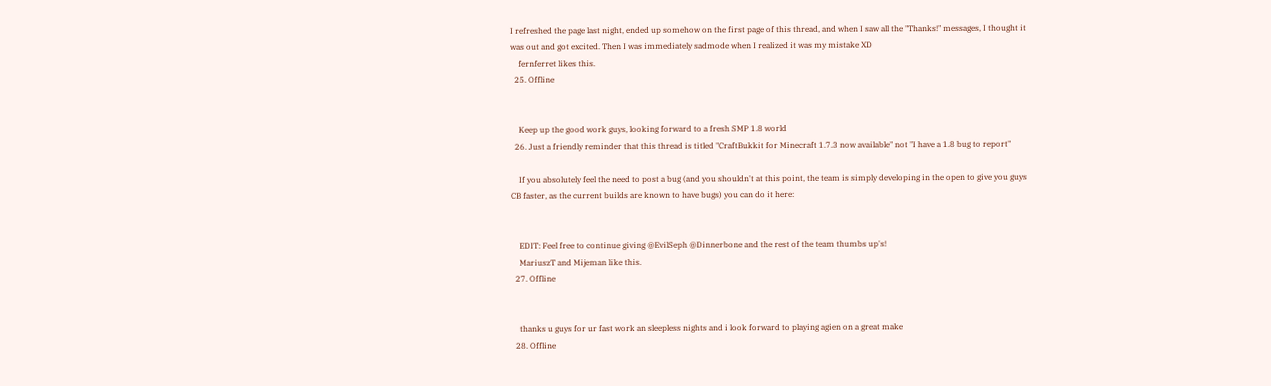I refreshed the page last night, ended up somehow on the first page of this thread, and when I saw all the "Thanks!" messages, I thought it was out and got excited. Then I was immediately sadmode when I realized it was my mistake XD
    fernferret likes this.
  25. Offline


    Keep up the good work guys, looking forward to a fresh SMP 1.8 world
  26. Just a friendly reminder that this thread is titled "CraftBukkit for Minecraft 1.7.3 now available" not "I have a 1.8 bug to report"

    If you absolutely feel the need to post a bug (and you shouldn't at this point, the team is simply developing in the open to give you guys CB faster, as the current builds are known to have bugs) you can do it here:


    EDIT: Feel free to continue giving @EvilSeph @Dinnerbone and the rest of the team thumbs up's!
    MariuszT and Mijeman like this.
  27. Offline


    thanks u guys for ur fast work an sleepless nights and i look forward to playing agien on a great make
  28. Offline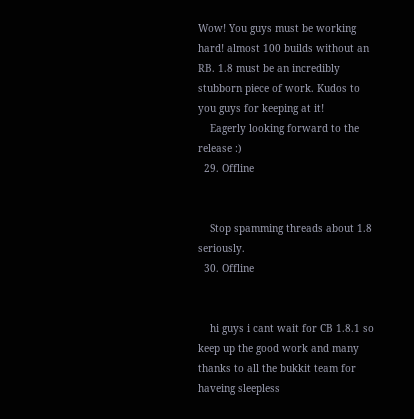Wow! You guys must be working hard! almost 100 builds without an RB. 1.8 must be an incredibly stubborn piece of work. Kudos to you guys for keeping at it!
    Eagerly looking forward to the release :)
  29. Offline


    Stop spamming threads about 1.8 seriously.
  30. Offline


    hi guys i cant wait for CB 1.8.1 so keep up the good work and many thanks to all the bukkit team for haveing sleepless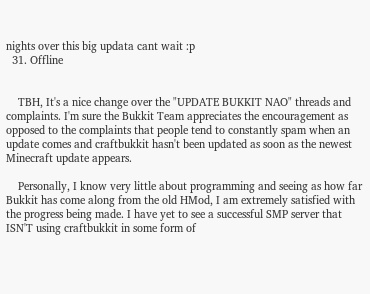nights over this big updata cant wait :p
  31. Offline


    TBH, It's a nice change over the "UPDATE BUKKIT NAO" threads and complaints. I'm sure the Bukkit Team appreciates the encouragement as opposed to the complaints that people tend to constantly spam when an update comes and craftbukkit hasn't been updated as soon as the newest Minecraft update appears.

    Personally, I know very little about programming and seeing as how far Bukkit has come along from the old HMod, I am extremely satisfied with the progress being made. I have yet to see a successful SMP server that ISN'T using craftbukkit in some form of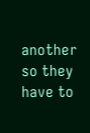another so they have to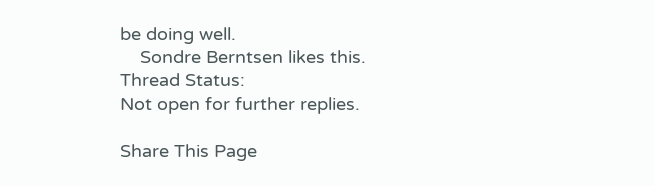be doing well.
    Sondre Berntsen likes this.
Thread Status:
Not open for further replies.

Share This Page